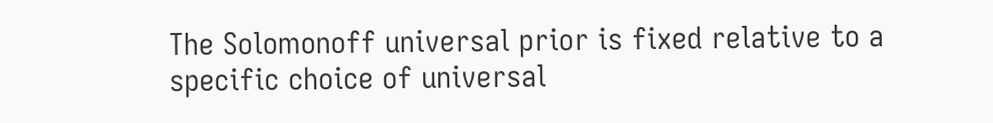The Solomonoff universal prior is fixed relative to a specific choice of universal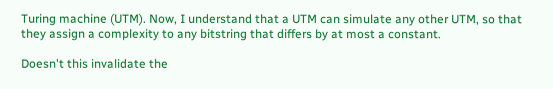Turing machine (UTM). Now, I understand that a UTM can simulate any other UTM, so that they assign a complexity to any bitstring that differs by at most a constant.

Doesn't this invalidate the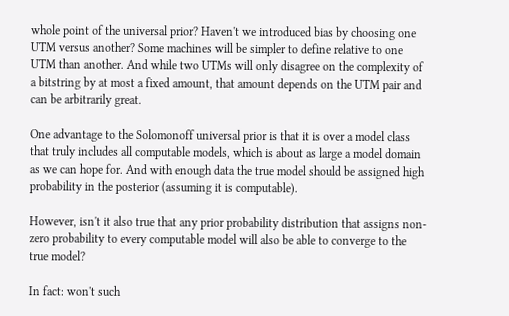whole point of the universal prior? Haven't we introduced bias by choosing one UTM versus another? Some machines will be simpler to define relative to one UTM than another. And while two UTMs will only disagree on the complexity of a bitstring by at most a fixed amount, that amount depends on the UTM pair and can be arbitrarily great.

One advantage to the Solomonoff universal prior is that it is over a model class that truly includes all computable models, which is about as large a model domain as we can hope for. And with enough data the true model should be assigned high probability in the posterior (assuming it is computable).

However, isn't it also true that any prior probability distribution that assigns non-zero probability to every computable model will also be able to converge to the true model?

In fact: won't such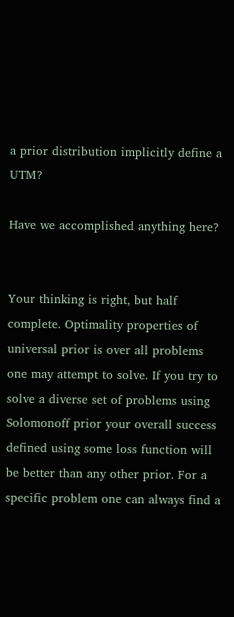a prior distribution implicitly define a UTM?

Have we accomplished anything here?


Your thinking is right, but half complete. Optimality properties of universal prior is over all problems one may attempt to solve. If you try to solve a diverse set of problems using Solomonoff prior your overall success defined using some loss function will be better than any other prior. For a specific problem one can always find a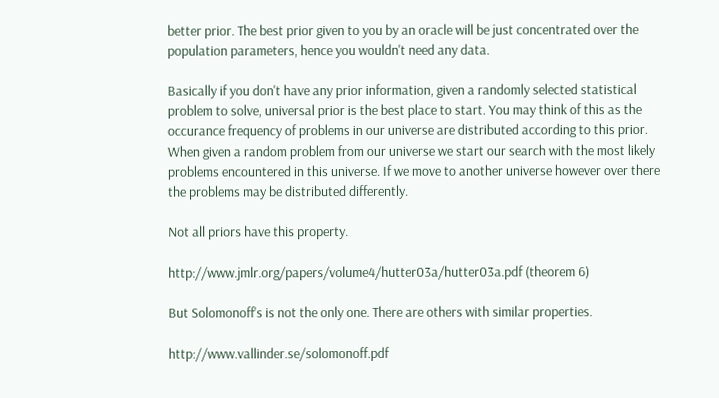better prior. The best prior given to you by an oracle will be just concentrated over the population parameters, hence you wouldn't need any data.

Basically if you don't have any prior information, given a randomly selected statistical problem to solve, universal prior is the best place to start. You may think of this as the occurance frequency of problems in our universe are distributed according to this prior. When given a random problem from our universe we start our search with the most likely problems encountered in this universe. If we move to another universe however over there the problems may be distributed differently.

Not all priors have this property.

http://www.jmlr.org/papers/volume4/hutter03a/hutter03a.pdf (theorem 6)

But Solomonoff's is not the only one. There are others with similar properties.

http://www.vallinder.se/solomonoff.pdf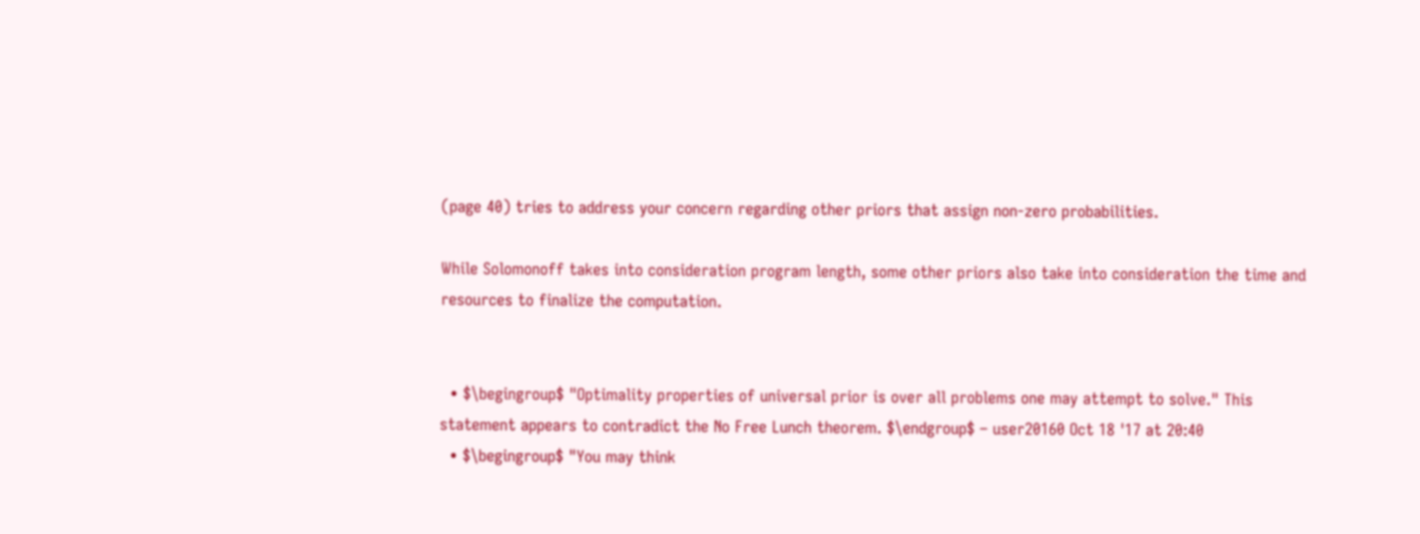(page 40) tries to address your concern regarding other priors that assign non-zero probabilities.

While Solomonoff takes into consideration program length, some other priors also take into consideration the time and resources to finalize the computation.


  • $\begingroup$ "Optimality properties of universal prior is over all problems one may attempt to solve." This statement appears to contradict the No Free Lunch theorem. $\endgroup$ – user20160 Oct 18 '17 at 20:40
  • $\begingroup$ "You may think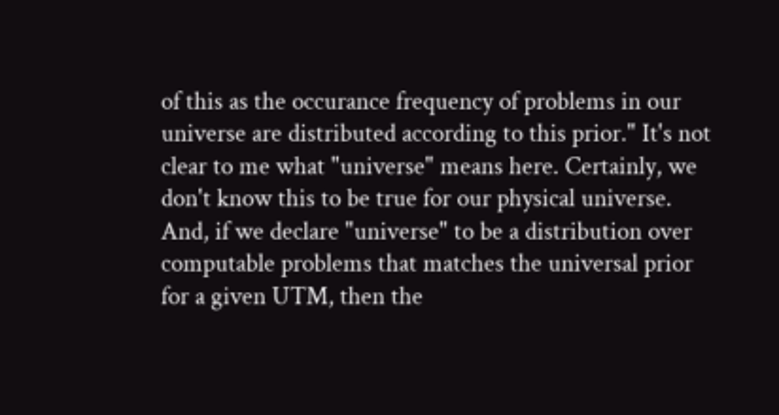of this as the occurance frequency of problems in our universe are distributed according to this prior." It's not clear to me what "universe" means here. Certainly, we don't know this to be true for our physical universe. And, if we declare "universe" to be a distribution over computable problems that matches the universal prior for a given UTM, then the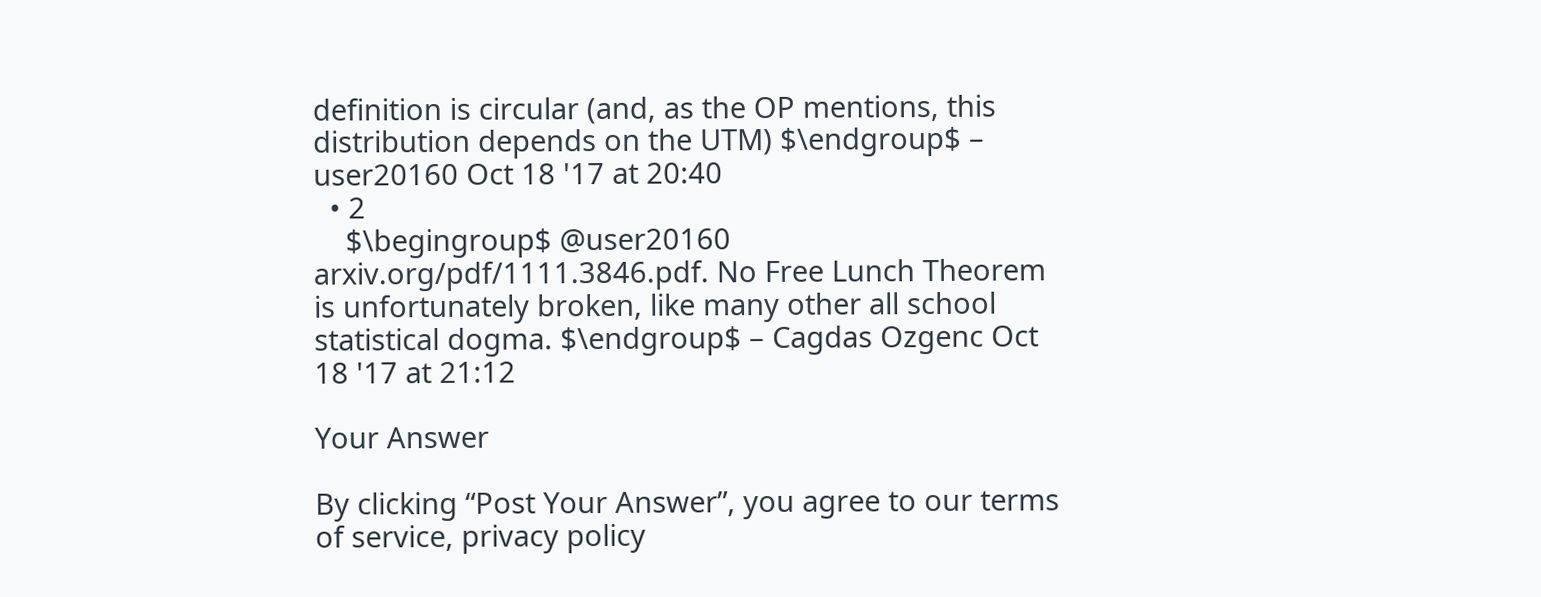definition is circular (and, as the OP mentions, this distribution depends on the UTM) $\endgroup$ – user20160 Oct 18 '17 at 20:40
  • 2
    $\begingroup$ @user20160 arxiv.org/pdf/1111.3846.pdf. No Free Lunch Theorem is unfortunately broken, like many other all school statistical dogma. $\endgroup$ – Cagdas Ozgenc Oct 18 '17 at 21:12

Your Answer

By clicking “Post Your Answer”, you agree to our terms of service, privacy policy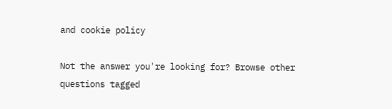and cookie policy

Not the answer you're looking for? Browse other questions tagged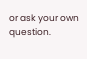or ask your own question.